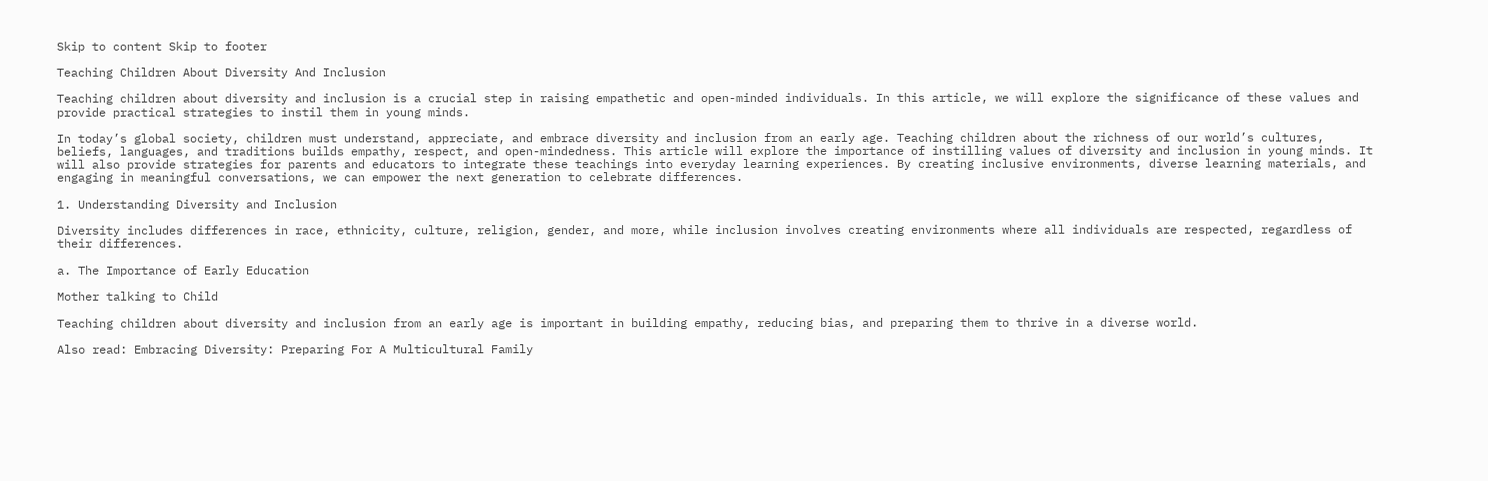Skip to content Skip to footer

Teaching Children About Diversity And Inclusion

Teaching children about diversity and inclusion is a crucial step in raising empathetic and open-minded individuals. In this article, we will explore the significance of these values and provide practical strategies to instil them in young minds.

In today’s global society, children must understand, appreciate, and embrace diversity and inclusion from an early age. Teaching children about the richness of our world’s cultures, beliefs, languages, and traditions builds empathy, respect, and open-mindedness. This article will explore the importance of instilling values of diversity and inclusion in young minds. It will also provide strategies for parents and educators to integrate these teachings into everyday learning experiences. By creating inclusive environments, diverse learning materials, and engaging in meaningful conversations, we can empower the next generation to celebrate differences.

1. Understanding Diversity and Inclusion

Diversity includes differences in race, ethnicity, culture, religion, gender, and more, while inclusion involves creating environments where all individuals are respected, regardless of their differences.

a. The Importance of Early Education

Mother talking to Child

Teaching children about diversity and inclusion from an early age is important in building empathy, reducing bias, and preparing them to thrive in a diverse world.

Also read: Embracing Diversity: Preparing For A Multicultural Family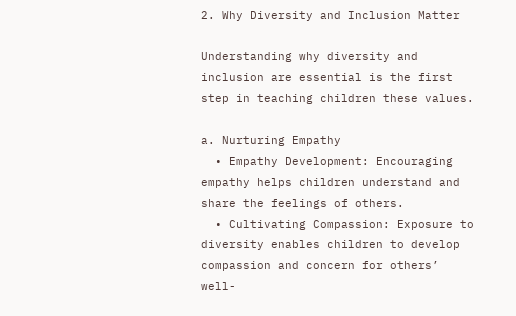2. Why Diversity and Inclusion Matter

Understanding why diversity and inclusion are essential is the first step in teaching children these values.

a. Nurturing Empathy
  • Empathy Development: Encouraging empathy helps children understand and share the feelings of others.
  • Cultivating Compassion: Exposure to diversity enables children to develop compassion and concern for others’ well-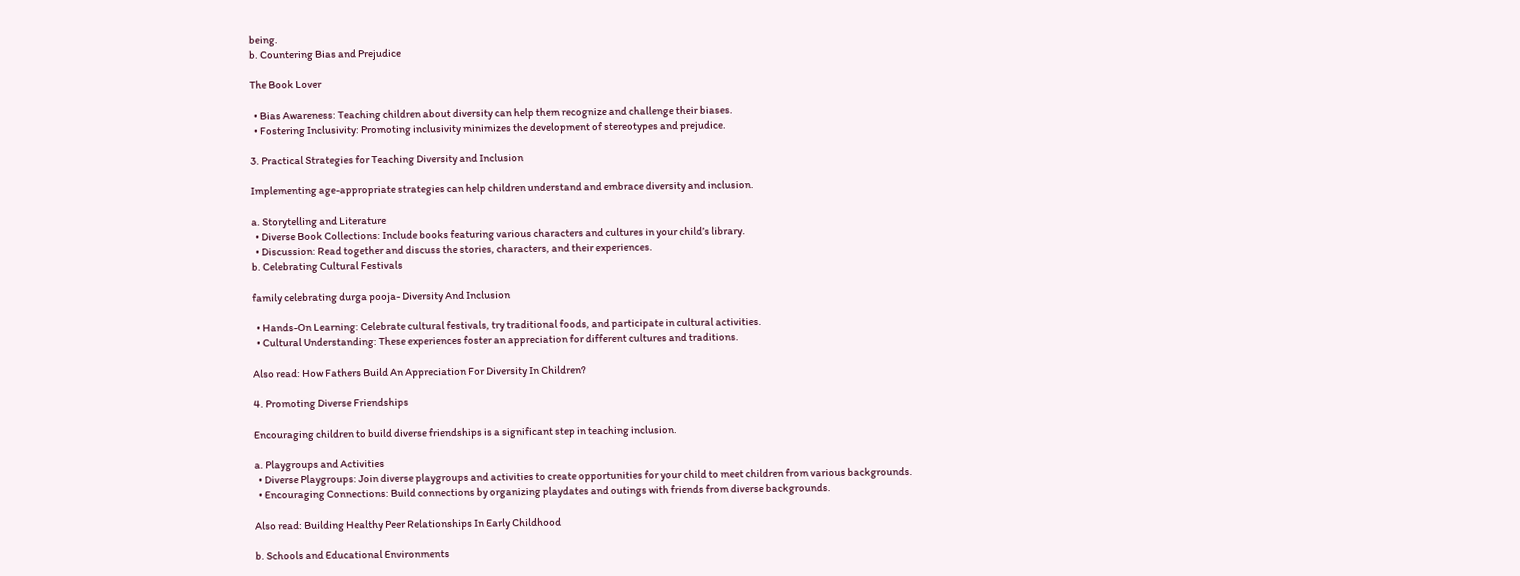being.
b. Countering Bias and Prejudice

The Book Lover

  • Bias Awareness: Teaching children about diversity can help them recognize and challenge their biases.
  • Fostering Inclusivity: Promoting inclusivity minimizes the development of stereotypes and prejudice.

3. Practical Strategies for Teaching Diversity and Inclusion

Implementing age-appropriate strategies can help children understand and embrace diversity and inclusion.

a. Storytelling and Literature
  • Diverse Book Collections: Include books featuring various characters and cultures in your child’s library.
  • Discussion: Read together and discuss the stories, characters, and their experiences.
b. Celebrating Cultural Festivals

family celebrating durga pooja- Diversity And Inclusion

  • Hands-On Learning: Celebrate cultural festivals, try traditional foods, and participate in cultural activities.
  • Cultural Understanding: These experiences foster an appreciation for different cultures and traditions.

Also read: How Fathers Build An Appreciation For Diversity In Children?

4. Promoting Diverse Friendships

Encouraging children to build diverse friendships is a significant step in teaching inclusion.

a. Playgroups and Activities
  • Diverse Playgroups: Join diverse playgroups and activities to create opportunities for your child to meet children from various backgrounds.
  • Encouraging Connections: Build connections by organizing playdates and outings with friends from diverse backgrounds.

Also read: Building Healthy Peer Relationships In Early Childhood

b. Schools and Educational Environments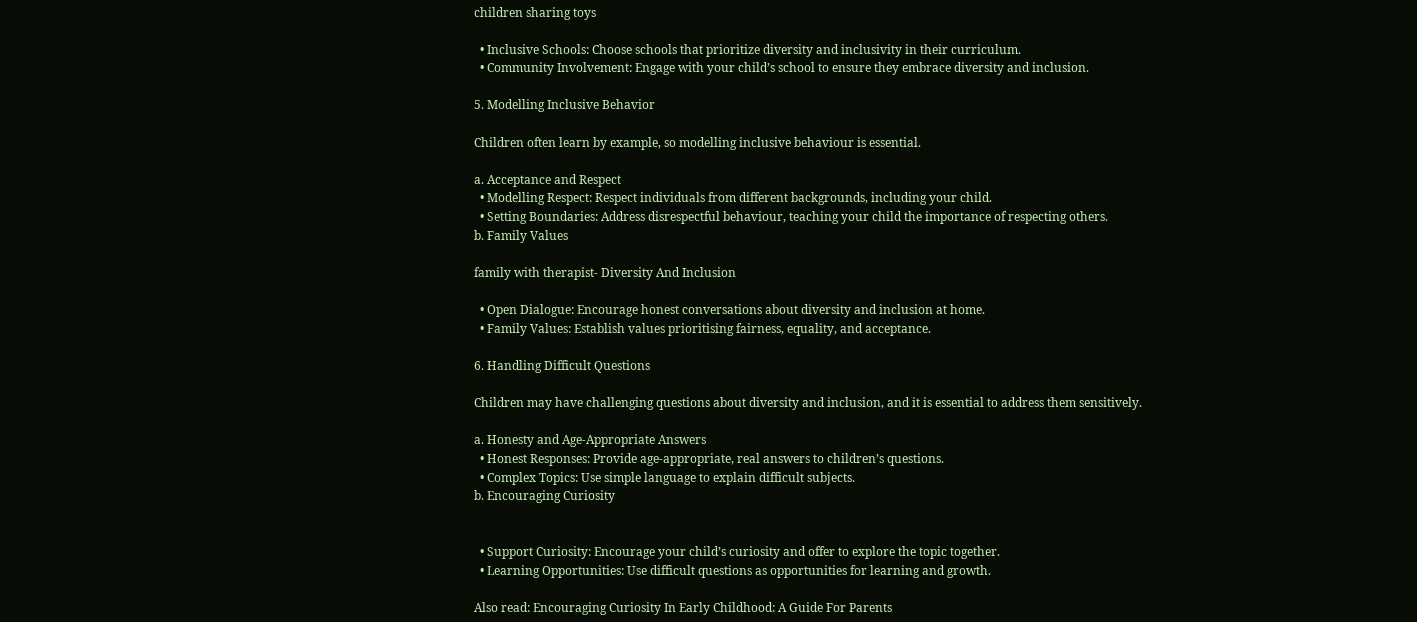children sharing toys

  • Inclusive Schools: Choose schools that prioritize diversity and inclusivity in their curriculum.
  • Community Involvement: Engage with your child’s school to ensure they embrace diversity and inclusion.

5. Modelling Inclusive Behavior

Children often learn by example, so modelling inclusive behaviour is essential.

a. Acceptance and Respect
  • Modelling Respect: Respect individuals from different backgrounds, including your child.
  • Setting Boundaries: Address disrespectful behaviour, teaching your child the importance of respecting others.
b. Family Values

family with therapist- Diversity And Inclusion

  • Open Dialogue: Encourage honest conversations about diversity and inclusion at home.
  • Family Values: Establish values prioritising fairness, equality, and acceptance.

6. Handling Difficult Questions

Children may have challenging questions about diversity and inclusion, and it is essential to address them sensitively.

a. Honesty and Age-Appropriate Answers
  • Honest Responses: Provide age-appropriate, real answers to children’s questions.
  • Complex Topics: Use simple language to explain difficult subjects.
b. Encouraging Curiosity


  • Support Curiosity: Encourage your child’s curiosity and offer to explore the topic together.
  • Learning Opportunities: Use difficult questions as opportunities for learning and growth.

Also read: Encouraging Curiosity In Early Childhood: A Guide For Parents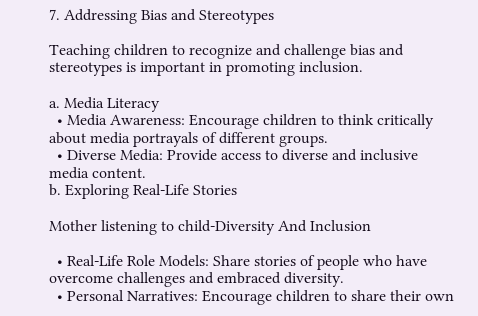7. Addressing Bias and Stereotypes

Teaching children to recognize and challenge bias and stereotypes is important in promoting inclusion.

a. Media Literacy
  • Media Awareness: Encourage children to think critically about media portrayals of different groups.
  • Diverse Media: Provide access to diverse and inclusive media content.
b. Exploring Real-Life Stories

Mother listening to child-Diversity And Inclusion

  • Real-Life Role Models: Share stories of people who have overcome challenges and embraced diversity.
  • Personal Narratives: Encourage children to share their own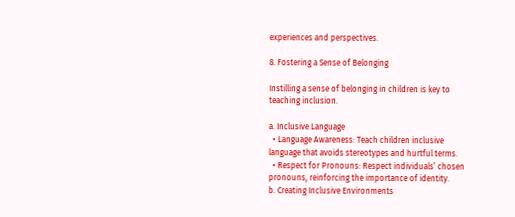experiences and perspectives.

8. Fostering a Sense of Belonging

Instilling a sense of belonging in children is key to teaching inclusion.

a. Inclusive Language
  • Language Awareness: Teach children inclusive language that avoids stereotypes and hurtful terms.
  • Respect for Pronouns: Respect individuals’ chosen pronouns, reinforcing the importance of identity.
b. Creating Inclusive Environments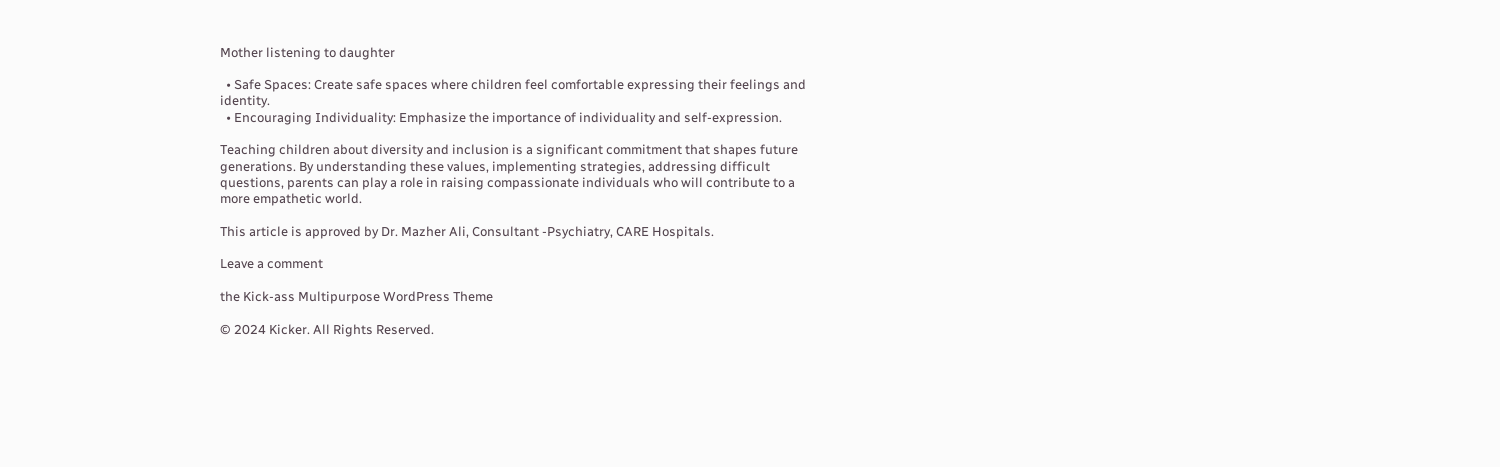Mother listening to daughter

  • Safe Spaces: Create safe spaces where children feel comfortable expressing their feelings and identity.
  • Encouraging Individuality: Emphasize the importance of individuality and self-expression.

Teaching children about diversity and inclusion is a significant commitment that shapes future generations. By understanding these values, implementing strategies, addressing difficult questions, parents can play a role in raising compassionate individuals who will contribute to a more empathetic world.

This article is approved by Dr. Mazher Ali, Consultant -Psychiatry, CARE Hospitals.

Leave a comment

the Kick-ass Multipurpose WordPress Theme

© 2024 Kicker. All Rights Reserved.